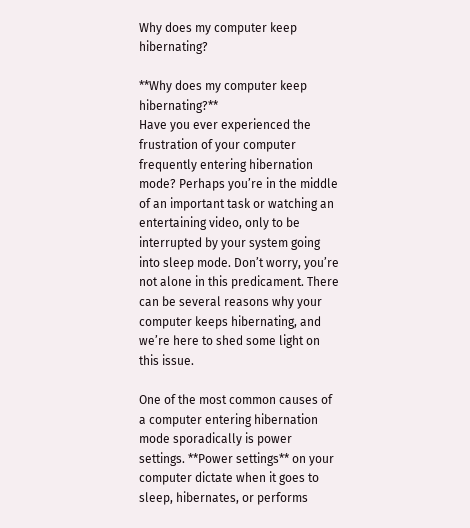Why does my computer keep hibernating?

**Why does my computer keep hibernating?**
Have you ever experienced the frustration of your computer frequently entering hibernation mode? Perhaps you’re in the middle of an important task or watching an entertaining video, only to be interrupted by your system going into sleep mode. Don’t worry, you’re not alone in this predicament. There can be several reasons why your computer keeps hibernating, and we’re here to shed some light on this issue.

One of the most common causes of a computer entering hibernation mode sporadically is power settings. **Power settings** on your computer dictate when it goes to sleep, hibernates, or performs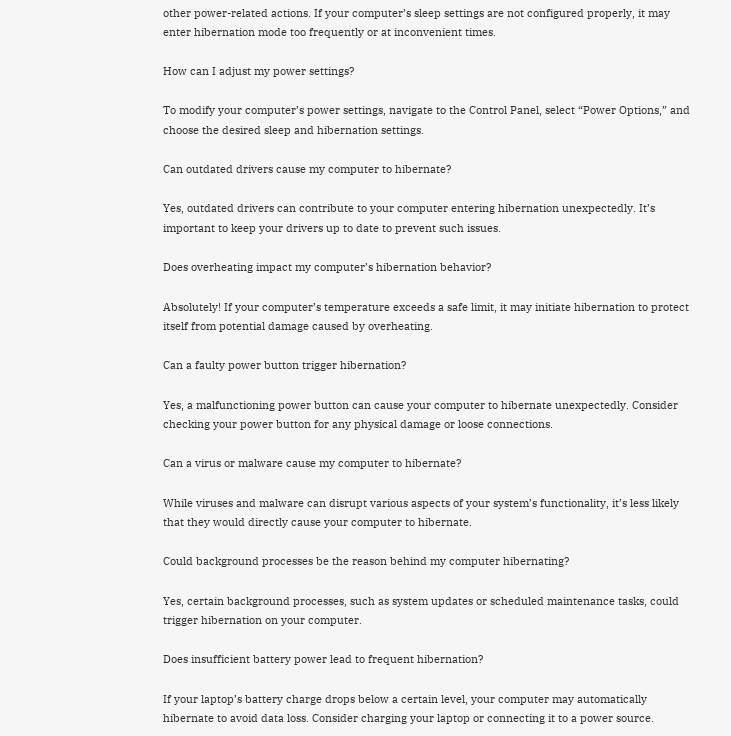other power-related actions. If your computer’s sleep settings are not configured properly, it may enter hibernation mode too frequently or at inconvenient times.

How can I adjust my power settings?

To modify your computer’s power settings, navigate to the Control Panel, select “Power Options,” and choose the desired sleep and hibernation settings.

Can outdated drivers cause my computer to hibernate?

Yes, outdated drivers can contribute to your computer entering hibernation unexpectedly. It’s important to keep your drivers up to date to prevent such issues.

Does overheating impact my computer’s hibernation behavior?

Absolutely! If your computer’s temperature exceeds a safe limit, it may initiate hibernation to protect itself from potential damage caused by overheating.

Can a faulty power button trigger hibernation?

Yes, a malfunctioning power button can cause your computer to hibernate unexpectedly. Consider checking your power button for any physical damage or loose connections.

Can a virus or malware cause my computer to hibernate?

While viruses and malware can disrupt various aspects of your system’s functionality, it’s less likely that they would directly cause your computer to hibernate.

Could background processes be the reason behind my computer hibernating?

Yes, certain background processes, such as system updates or scheduled maintenance tasks, could trigger hibernation on your computer.

Does insufficient battery power lead to frequent hibernation?

If your laptop’s battery charge drops below a certain level, your computer may automatically hibernate to avoid data loss. Consider charging your laptop or connecting it to a power source.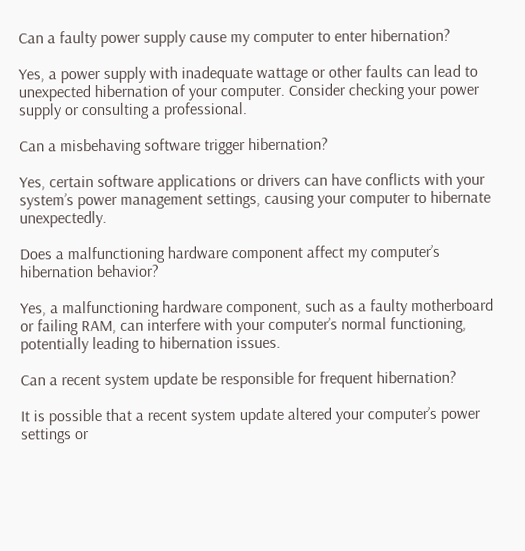Can a faulty power supply cause my computer to enter hibernation?

Yes, a power supply with inadequate wattage or other faults can lead to unexpected hibernation of your computer. Consider checking your power supply or consulting a professional.

Can a misbehaving software trigger hibernation?

Yes, certain software applications or drivers can have conflicts with your system’s power management settings, causing your computer to hibernate unexpectedly.

Does a malfunctioning hardware component affect my computer’s hibernation behavior?

Yes, a malfunctioning hardware component, such as a faulty motherboard or failing RAM, can interfere with your computer’s normal functioning, potentially leading to hibernation issues.

Can a recent system update be responsible for frequent hibernation?

It is possible that a recent system update altered your computer’s power settings or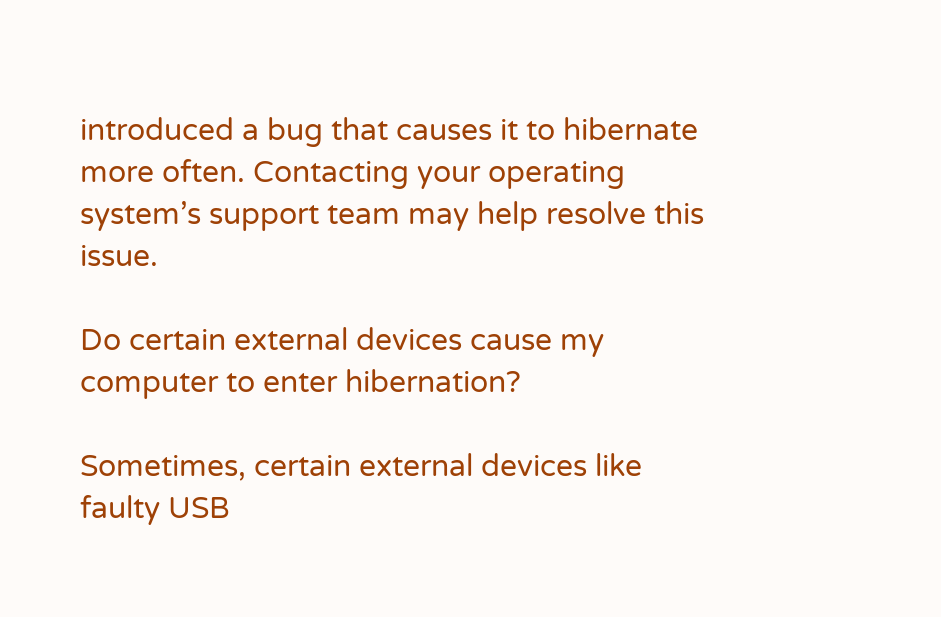introduced a bug that causes it to hibernate more often. Contacting your operating system’s support team may help resolve this issue.

Do certain external devices cause my computer to enter hibernation?

Sometimes, certain external devices like faulty USB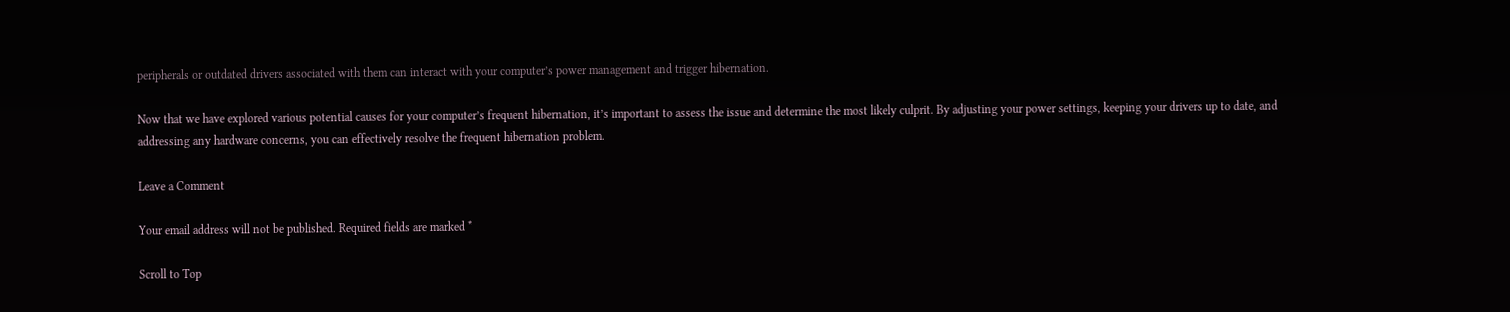peripherals or outdated drivers associated with them can interact with your computer’s power management and trigger hibernation.

Now that we have explored various potential causes for your computer’s frequent hibernation, it’s important to assess the issue and determine the most likely culprit. By adjusting your power settings, keeping your drivers up to date, and addressing any hardware concerns, you can effectively resolve the frequent hibernation problem.

Leave a Comment

Your email address will not be published. Required fields are marked *

Scroll to Top